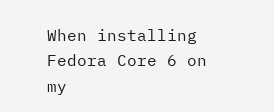When installing Fedora Core 6 on my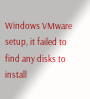Windows VMware setup, it failed to find any disks to install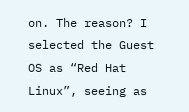on. The reason? I selected the Guest OS as “Red Hat Linux”, seeing as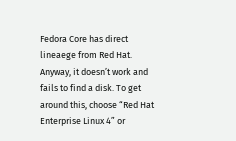Fedora Core has direct lineaege from Red Hat. Anyway, it doesn’t work and fails to find a disk. To get around this, choose “Red Hat Enterprise Linux 4” or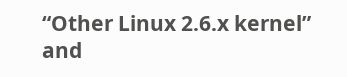“Other Linux 2.6.x kernel” and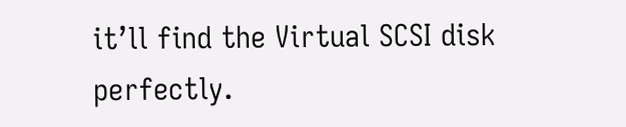it’ll find the Virtual SCSI disk perfectly.